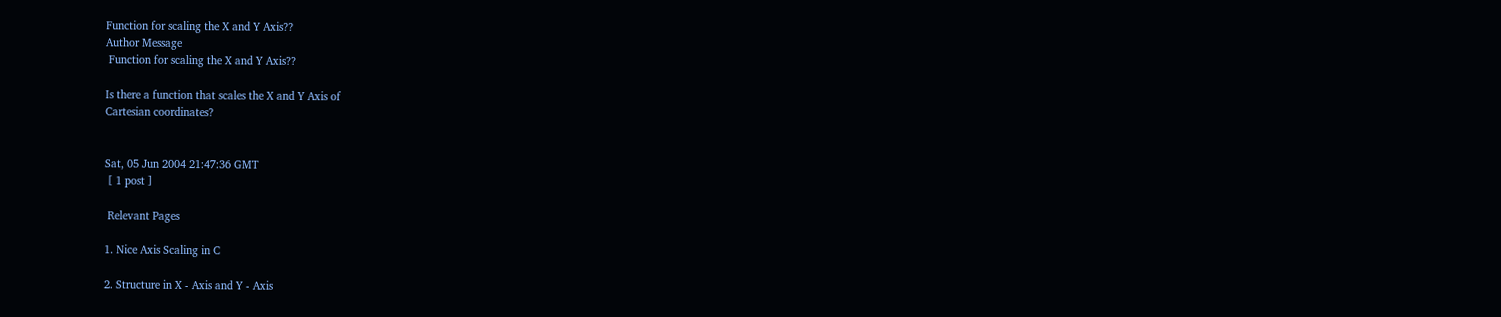Function for scaling the X and Y Axis??
Author Message
 Function for scaling the X and Y Axis??

Is there a function that scales the X and Y Axis of
Cartesian coordinates?


Sat, 05 Jun 2004 21:47:36 GMT
 [ 1 post ]

 Relevant Pages

1. Nice Axis Scaling in C

2. Structure in X - Axis and Y - Axis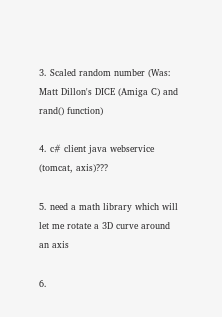3. Scaled random number (Was: Matt Dillon's DICE (Amiga C) and rand() function)

4. c# client java webservice (tomcat, axis)???

5. need a math library which will let me rotate a 3D curve around an axis

6.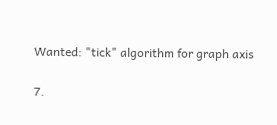Wanted: "tick" algorithm for graph axis

7.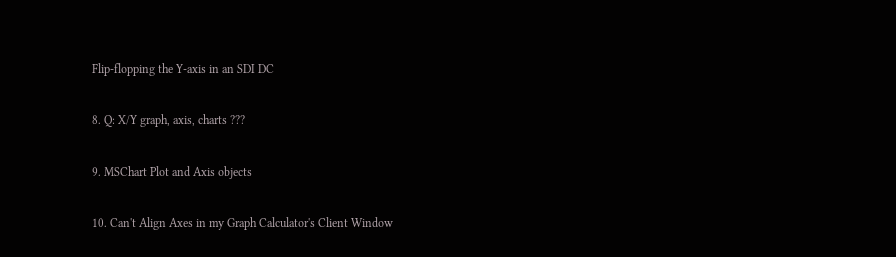Flip-flopping the Y-axis in an SDI DC

8. Q: X/Y graph, axis, charts ???

9. MSChart Plot and Axis objects

10. Can't Align Axes in my Graph Calculator's Client Window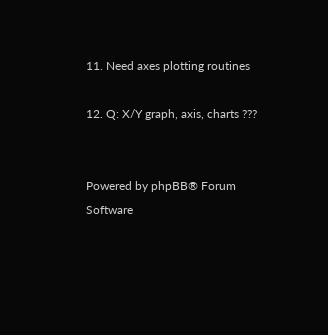11. Need axes plotting routines

12. Q: X/Y graph, axis, charts ???


Powered by phpBB® Forum Software